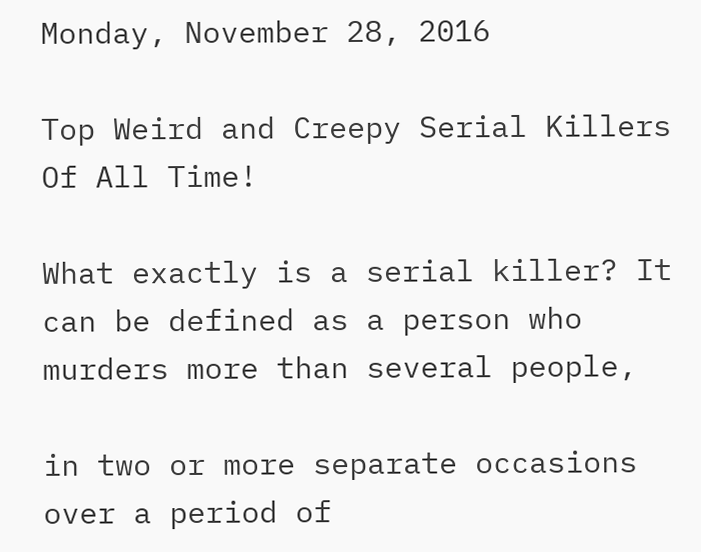Monday, November 28, 2016

Top Weird and Creepy Serial Killers Of All Time!

What exactly is a serial killer? It can be defined as a person who murders more than several people,

in two or more separate occasions over a period of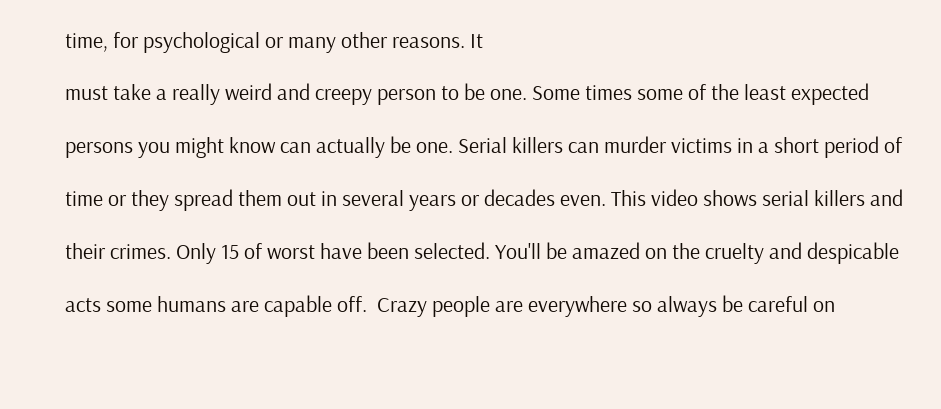time, for psychological or many other reasons. It

must take a really weird and creepy person to be one. Some times some of the least expected

persons you might know can actually be one. Serial killers can murder victims in a short period of

time or they spread them out in several years or decades even. This video shows serial killers and

their crimes. Only 15 of worst have been selected. You'll be amazed on the cruelty and despicable

acts some humans are capable off.  Crazy people are everywhere so always be careful on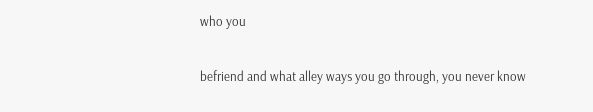who you

befriend and what alley ways you go through, you never know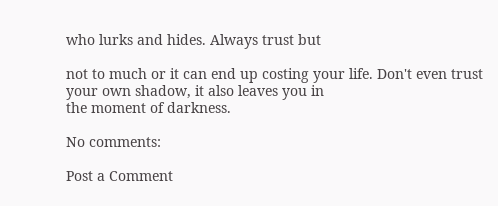who lurks and hides. Always trust but

not to much or it can end up costing your life. Don't even trust your own shadow, it also leaves you in
the moment of darkness.

No comments:

Post a Comment